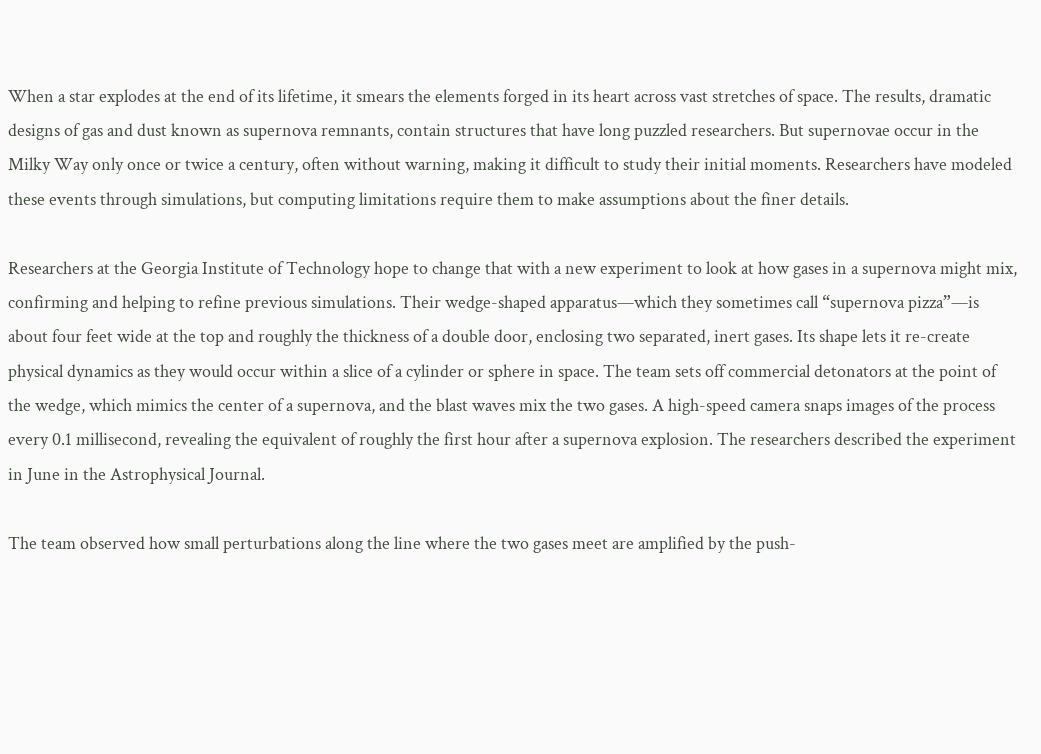When a star explodes at the end of its lifetime, it smears the elements forged in its heart across vast stretches of space. The results, dramatic designs of gas and dust known as supernova remnants, contain structures that have long puzzled researchers. But supernovae occur in the Milky Way only once or twice a century, often without warning, making it difficult to study their initial moments. Researchers have modeled these events through simulations, but computing limitations require them to make assumptions about the finer details.

Researchers at the Georgia Institute of Technology hope to change that with a new experiment to look at how gases in a supernova might mix, confirming and helping to refine previous simulations. Their wedge-shaped apparatus—which they sometimes call “supernova pizza”—is about four feet wide at the top and roughly the thickness of a double door, enclosing two separated, inert gases. Its shape lets it re-create physical dynamics as they would occur within a slice of a cylinder or sphere in space. The team sets off commercial detonators at the point of the wedge, which mimics the center of a supernova, and the blast waves mix the two gases. A high-speed camera snaps images of the process every 0.1 millisecond, revealing the equivalent of roughly the first hour after a supernova explosion. The researchers described the experiment in June in the Astrophysical Journal.

The team observed how small perturbations along the line where the two gases meet are amplified by the push-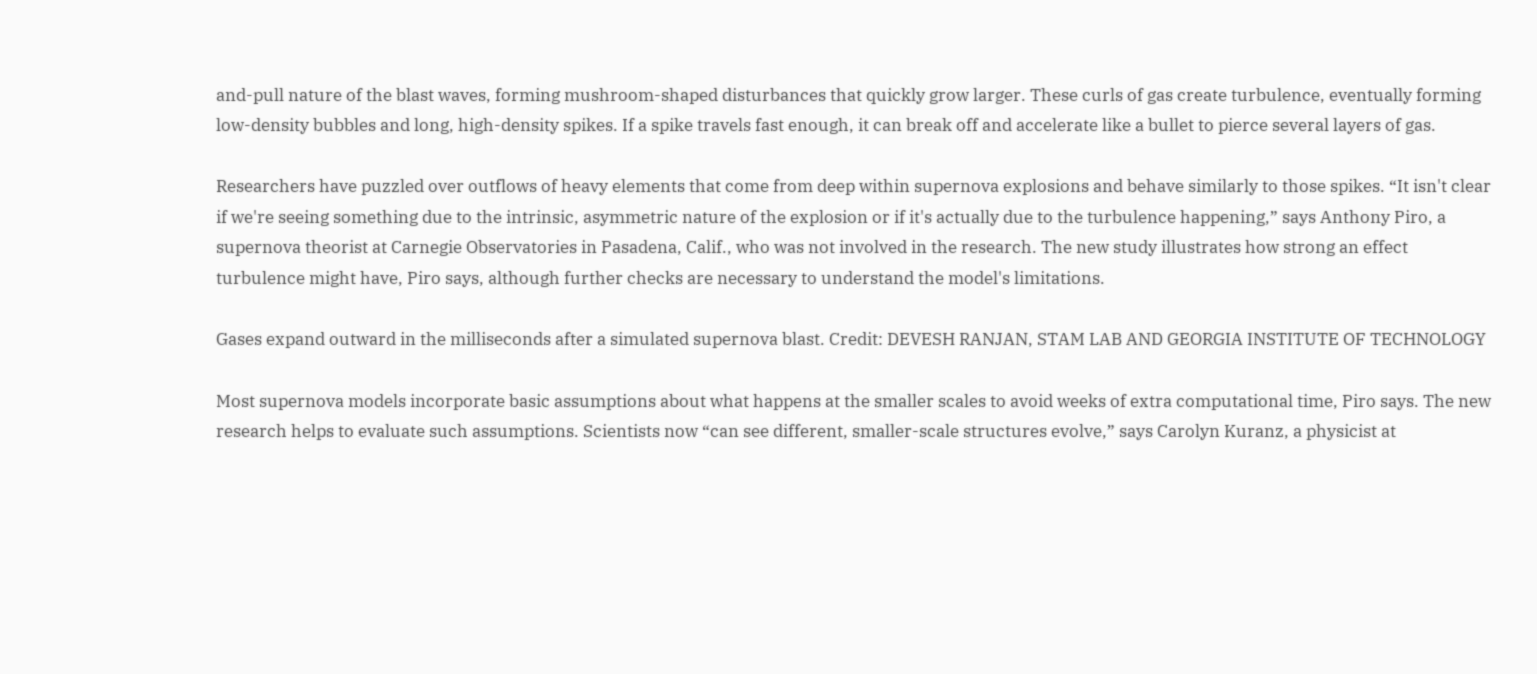and-pull nature of the blast waves, forming mushroom-shaped disturbances that quickly grow larger. These curls of gas create turbulence, eventually forming low-density bubbles and long, high-density spikes. If a spike travels fast enough, it can break off and accelerate like a bullet to pierce several layers of gas.

Researchers have puzzled over outflows of heavy elements that come from deep within supernova explosions and behave similarly to those spikes. “It isn't clear if we're seeing something due to the intrinsic, asymmetric nature of the explosion or if it's actually due to the turbulence happening,” says Anthony Piro, a supernova theorist at Carnegie Observatories in Pasadena, Calif., who was not involved in the research. The new study illustrates how strong an effect turbulence might have, Piro says, although further checks are necessary to understand the model's limitations.

Gases expand outward in the milliseconds after a simulated supernova blast. Credit: DEVESH RANJAN, STAM LAB AND GEORGIA INSTITUTE OF TECHNOLOGY

Most supernova models incorporate basic assumptions about what happens at the smaller scales to avoid weeks of extra computational time, Piro says. The new research helps to evaluate such assumptions. Scientists now “can see different, smaller-scale structures evolve,” says Carolyn Kuranz, a physicist at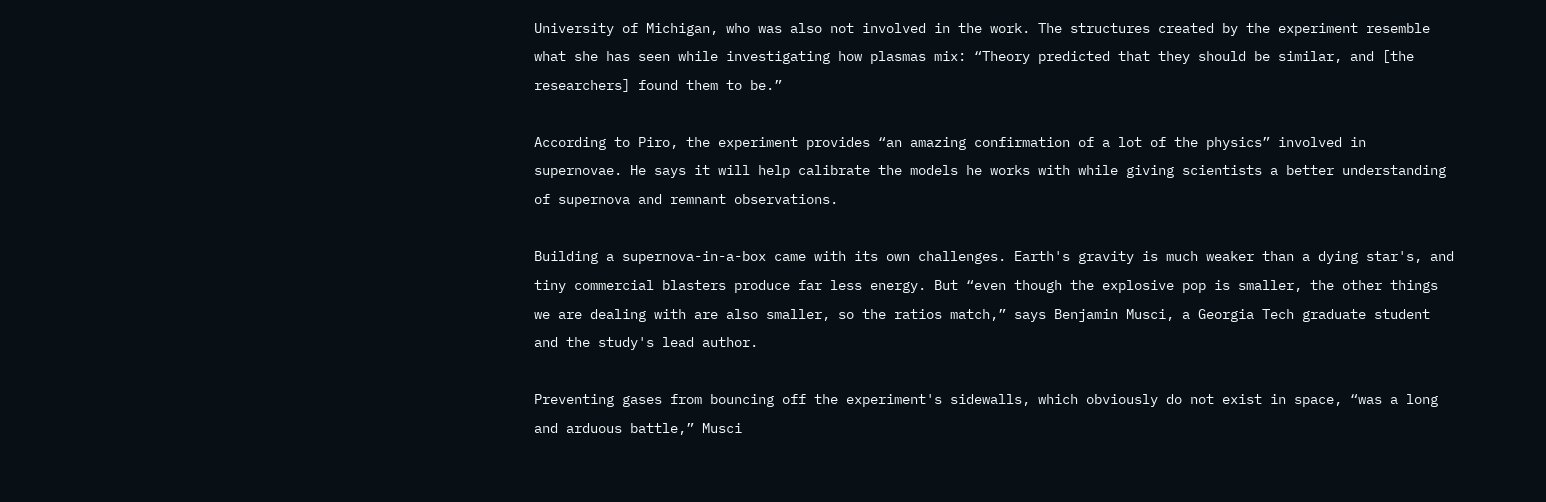University of Michigan, who was also not involved in the work. The structures created by the experiment resemble what she has seen while investigating how plasmas mix: “Theory predicted that they should be similar, and [the researchers] found them to be.”

According to Piro, the experiment provides “an amazing confirmation of a lot of the physics” involved in supernovae. He says it will help calibrate the models he works with while giving scientists a better understanding of supernova and remnant observations.

Building a supernova-in-a-box came with its own challenges. Earth's gravity is much weaker than a dying star's, and tiny commercial blasters produce far less energy. But “even though the explosive pop is smaller, the other things we are dealing with are also smaller, so the ratios match,” says Benjamin Musci, a Georgia Tech graduate student and the study's lead author.

Preventing gases from bouncing off the experiment's sidewalls, which obviously do not exist in space, “was a long and arduous battle,” Musci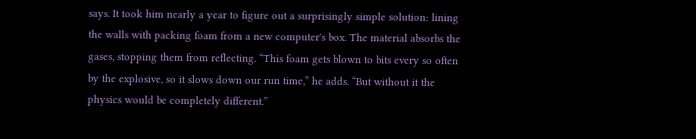says. It took him nearly a year to figure out a surprisingly simple solution: lining the walls with packing foam from a new computer's box. The material absorbs the gases, stopping them from reflecting. “This foam gets blown to bits every so often by the explosive, so it slows down our run time,” he adds. “But without it the physics would be completely different.”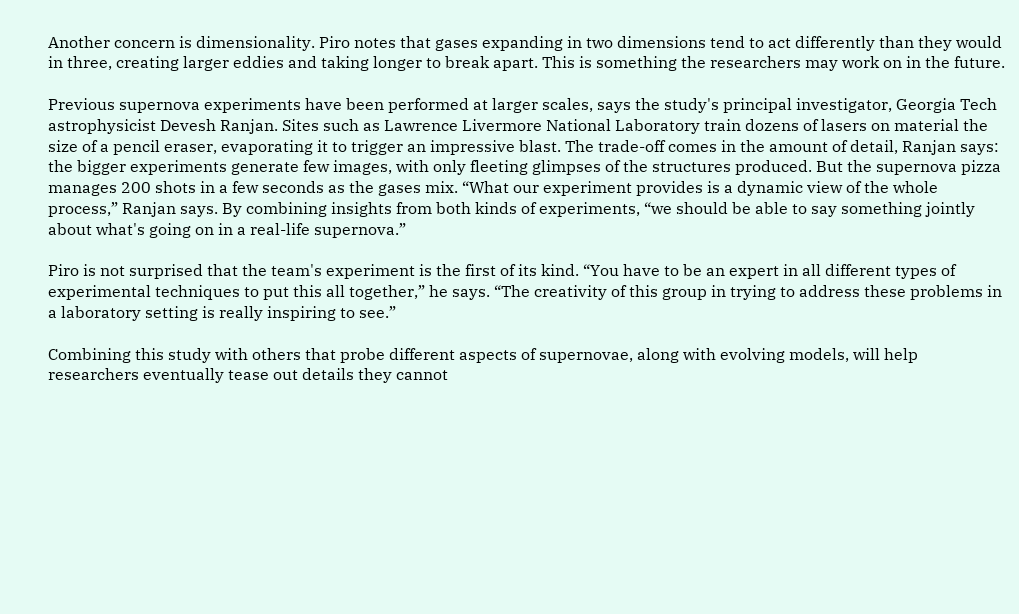Another concern is dimensionality. Piro notes that gases expanding in two dimensions tend to act differently than they would in three, creating larger eddies and taking longer to break apart. This is something the researchers may work on in the future.

Previous supernova experiments have been performed at larger scales, says the study's principal investigator, Georgia Tech astrophysicist Devesh Ranjan. Sites such as Lawrence Livermore National Laboratory train dozens of lasers on material the size of a pencil eraser, evaporating it to trigger an impressive blast. The trade-off comes in the amount of detail, Ranjan says: the bigger experiments generate few images, with only fleeting glimpses of the structures produced. But the supernova pizza manages 200 shots in a few seconds as the gases mix. “What our experiment provides is a dynamic view of the whole process,” Ranjan says. By combining insights from both kinds of experiments, “we should be able to say something jointly about what's going on in a real-life supernova.”

Piro is not surprised that the team's experiment is the first of its kind. “You have to be an expert in all different types of experimental techniques to put this all together,” he says. “The creativity of this group in trying to address these problems in a laboratory setting is really inspiring to see.”

Combining this study with others that probe different aspects of supernovae, along with evolving models, will help researchers eventually tease out details they cannot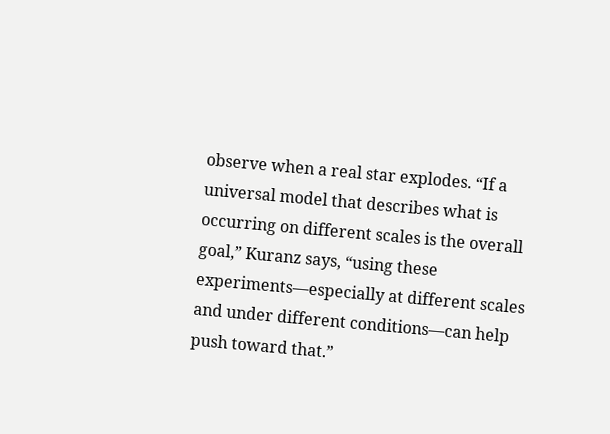observe when a real star explodes. “If a universal model that describes what is occurring on different scales is the overall goal,” Kuranz says, “using these experiments—especially at different scales and under different conditions—can help push toward that.”